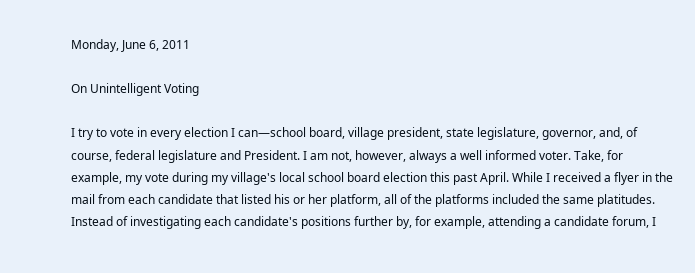Monday, June 6, 2011

On Unintelligent Voting

I try to vote in every election I can—school board, village president, state legislature, governor, and, of course, federal legislature and President. I am not, however, always a well informed voter. Take, for example, my vote during my village's local school board election this past April. While I received a flyer in the mail from each candidate that listed his or her platform, all of the platforms included the same platitudes. Instead of investigating each candidate's positions further by, for example, attending a candidate forum, I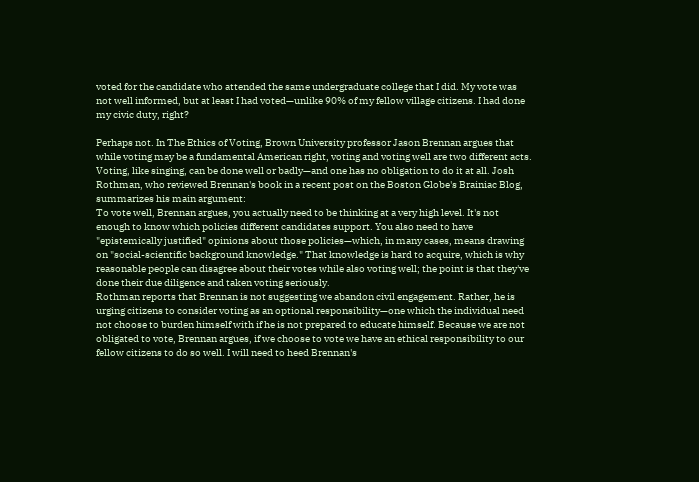voted for the candidate who attended the same undergraduate college that I did. My vote was not well informed, but at least I had voted—unlike 90% of my fellow village citizens. I had done my civic duty, right?

Perhaps not. In The Ethics of Voting, Brown University professor Jason Brennan argues that while voting may be a fundamental American right, voting and voting well are two different acts. Voting, like singing, can be done well or badly—and one has no obligation to do it at all. Josh Rothman, who reviewed Brennan's book in a recent post on the Boston Globe's Brainiac Blog, summarizes his main argument:
To vote well, Brennan argues, you actually need to be thinking at a very high level. It's not enough to know which policies different candidates support. You also need to have "epistemically justified" opinions about those policies—which, in many cases, means drawing on "social-scientific background knowledge." That knowledge is hard to acquire, which is why reasonable people can disagree about their votes while also voting well; the point is that they've done their due diligence and taken voting seriously.
Rothman reports that Brennan is not suggesting we abandon civil engagement. Rather, he is urging citizens to consider voting as an optional responsibility—one which the individual need not choose to burden himself with if he is not prepared to educate himself. Because we are not obligated to vote, Brennan argues, if we choose to vote we have an ethical responsibility to our fellow citizens to do so well. I will need to heed Brennan's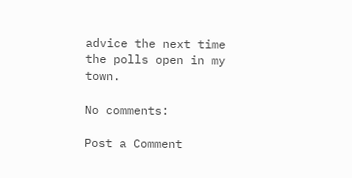advice the next time the polls open in my town.

No comments:

Post a Comment